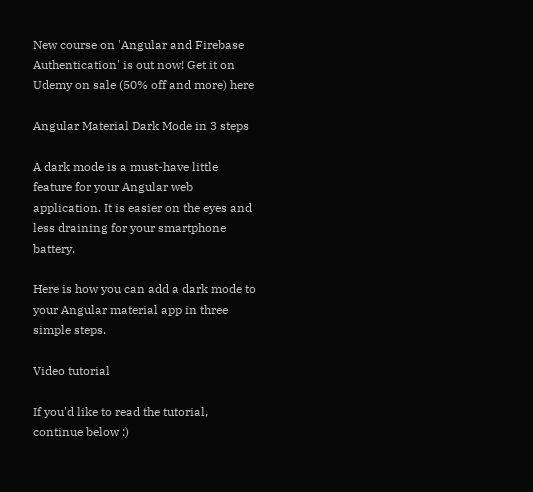New course on 'Angular and Firebase Authentication' is out now! Get it on Udemy on sale (50% off and more) here

Angular Material Dark Mode in 3 steps

A dark mode is a must-have little feature for your Angular web application. It is easier on the eyes and less draining for your smartphone battery.

Here is how you can add a dark mode to your Angular material app in three simple steps.

Video tutorial

If you'd like to read the tutorial, continue below :)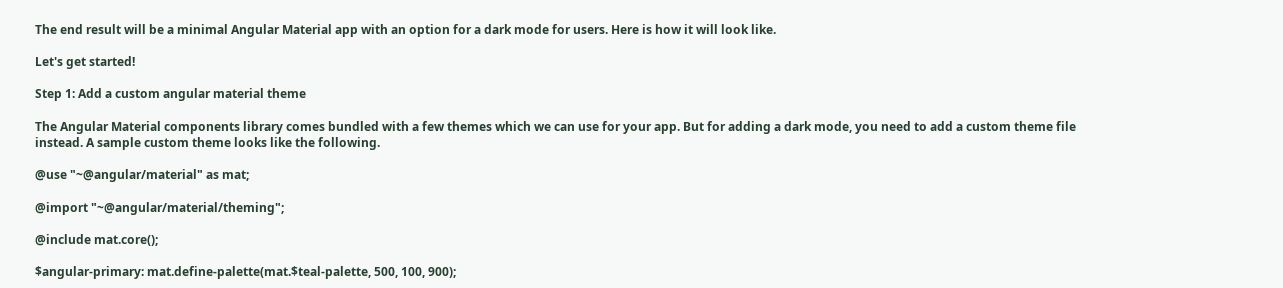The end result will be a minimal Angular Material app with an option for a dark mode for users. Here is how it will look like.

Let's get started!

Step 1: Add a custom angular material theme

The Angular Material components library comes bundled with a few themes which we can use for your app. But for adding a dark mode, you need to add a custom theme file instead. A sample custom theme looks like the following.

@use "~@angular/material" as mat;

@import "~@angular/material/theming";

@include mat.core();

$angular-primary: mat.define-palette(mat.$teal-palette, 500, 100, 900);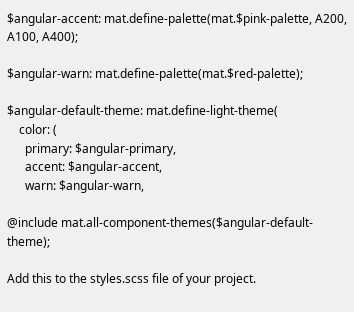$angular-accent: mat.define-palette(mat.$pink-palette, A200, A100, A400);

$angular-warn: mat.define-palette(mat.$red-palette);

$angular-default-theme: mat.define-light-theme(
    color: (
      primary: $angular-primary,
      accent: $angular-accent,
      warn: $angular-warn,

@include mat.all-component-themes($angular-default-theme);

Add this to the styles.scss file of your project.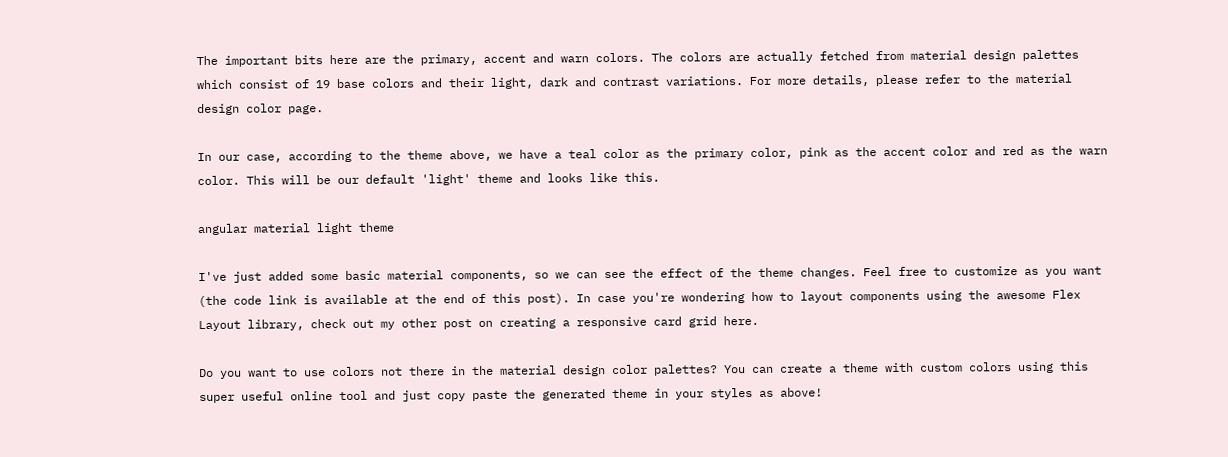The important bits here are the primary, accent and warn colors. The colors are actually fetched from material design palettes which consist of 19 base colors and their light, dark and contrast variations. For more details, please refer to the material design color page.

In our case, according to the theme above, we have a teal color as the primary color, pink as the accent color and red as the warn color. This will be our default 'light' theme and looks like this.

angular material light theme

I've just added some basic material components, so we can see the effect of the theme changes. Feel free to customize as you want (the code link is available at the end of this post). In case you're wondering how to layout components using the awesome Flex Layout library, check out my other post on creating a responsive card grid here.

Do you want to use colors not there in the material design color palettes? You can create a theme with custom colors using this super useful online tool and just copy paste the generated theme in your styles as above!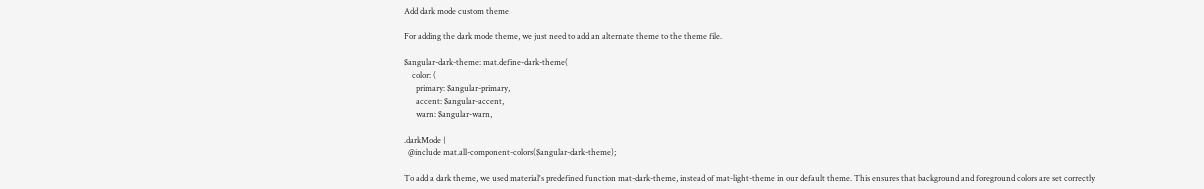Add dark mode custom theme

For adding the dark mode theme, we just need to add an alternate theme to the theme file.

$angular-dark-theme: mat.define-dark-theme(
    color: (
      primary: $angular-primary,
      accent: $angular-accent,
      warn: $angular-warn,

.darkMode {
  @include mat.all-component-colors($angular-dark-theme);

To add a dark theme, we used material's predefined function mat-dark-theme, instead of mat-light-theme in our default theme. This ensures that background and foreground colors are set correctly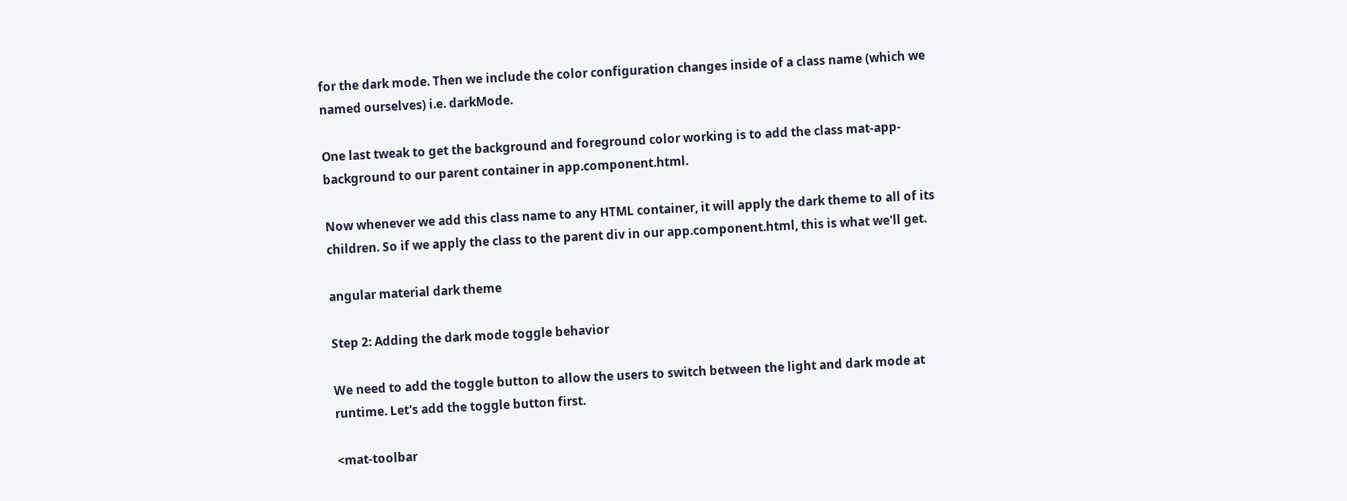for the dark mode. Then we include the color configuration changes inside of a class name (which we named ourselves) i.e. darkMode.

One last tweak to get the background and foreground color working is to add the class mat-app-background to our parent container in app.component.html.

Now whenever we add this class name to any HTML container, it will apply the dark theme to all of its children. So if we apply the class to the parent div in our app.component.html, this is what we'll get.

angular material dark theme

Step 2: Adding the dark mode toggle behavior

We need to add the toggle button to allow the users to switch between the light and dark mode at runtime. Let's add the toggle button first.

<mat-toolbar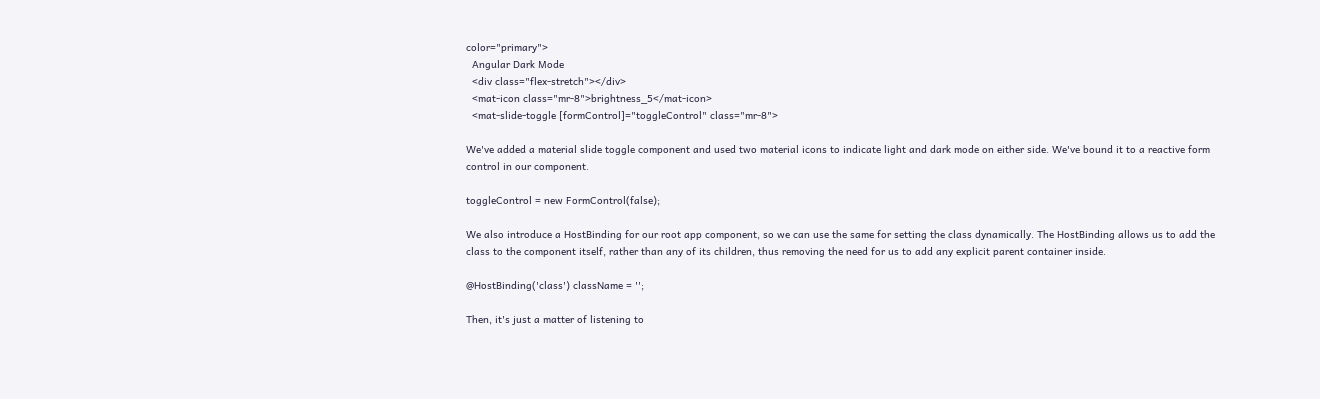color="primary">
  Angular Dark Mode
  <div class="flex-stretch"></div>
  <mat-icon class="mr-8">brightness_5</mat-icon>
  <mat-slide-toggle [formControl]="toggleControl" class="mr-8">

We've added a material slide toggle component and used two material icons to indicate light and dark mode on either side. We've bound it to a reactive form control in our component.

toggleControl = new FormControl(false);

We also introduce a HostBinding for our root app component, so we can use the same for setting the class dynamically. The HostBinding allows us to add the class to the component itself, rather than any of its children, thus removing the need for us to add any explicit parent container inside.

@HostBinding('class') className = '';

Then, it's just a matter of listening to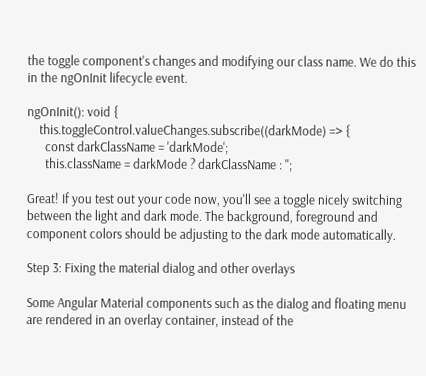the toggle component's changes and modifying our class name. We do this in the ngOnInit lifecycle event.

ngOnInit(): void {
    this.toggleControl.valueChanges.subscribe((darkMode) => {
      const darkClassName = 'darkMode';
      this.className = darkMode ? darkClassName : '';

Great! If you test out your code now, you'll see a toggle nicely switching between the light and dark mode. The background, foreground and component colors should be adjusting to the dark mode automatically.

Step 3: Fixing the material dialog and other overlays

Some Angular Material components such as the dialog and floating menu are rendered in an overlay container, instead of the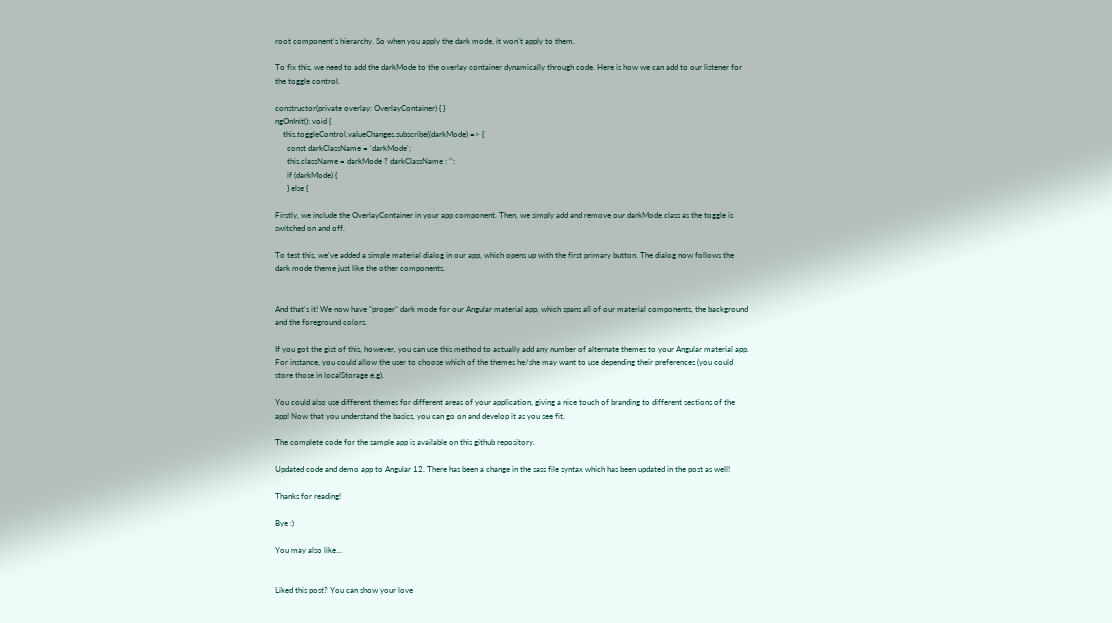root component's hierarchy. So when you apply the dark mode, it won't apply to them.

To fix this, we need to add the darkMode to the overlay container dynamically through code. Here is how we can add to our listener for the toggle control.

constructor(private overlay: OverlayContainer) { }
ngOnInit(): void {
    this.toggleControl.valueChanges.subscribe((darkMode) => {
      const darkClassName = 'darkMode';
      this.className = darkMode ? darkClassName : '';
      if (darkMode) {
      } else {

Firstly, we include the OverlayContainer in your app component. Then, we simply add and remove our darkMode class as the toggle is switched on and off.

To test this, we've added a simple material dialog in our app, which opens up with the first primary button. The dialog now follows the dark mode theme just like the other components.


And that's it! We now have "proper" dark mode for our Angular material app, which spans all of our material components, the background and the foreground colors.

If you got the gist of this, however, you can use this method to actually add any number of alternate themes to your Angular material app. For instance, you could allow the user to choose which of the themes he/she may want to use depending their preferences (you could store those in localStorage e.g).

You could also use different themes for different areas of your application, giving a nice touch of branding to different sections of the app! Now that you understand the basics, you can go on and develop it as you see fit.

The complete code for the sample app is available on this github repository.

Updated code and demo app to Angular 12. There has been a change in the sass file syntax which has been updated in the post as well!

Thanks for reading!

Bye :)

You may also like...


Liked this post? You can show your love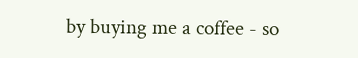by buying me a coffee - so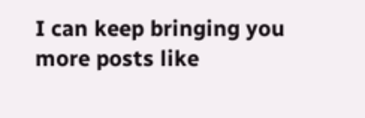I can keep bringing you more posts like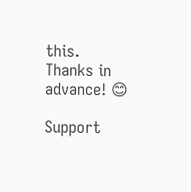this. Thanks in advance! 😊

Support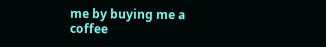me by buying me a coffee